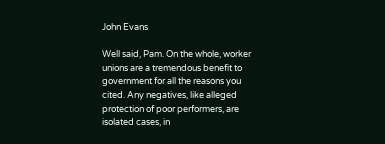John Evans

Well said, Pam. On the whole, worker unions are a tremendous benefit to government for all the reasons you cited. Any negatives, like alleged protection of poor performers, are isolated cases, in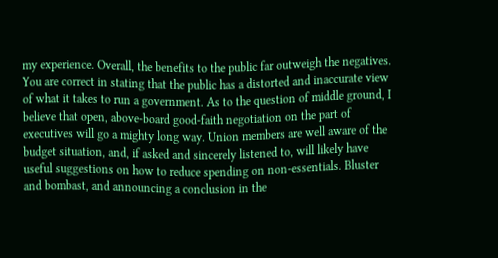my experience. Overall, the benefits to the public far outweigh the negatives. You are correct in stating that the public has a distorted and inaccurate view of what it takes to run a government. As to the question of middle ground, I believe that open, above-board good-faith negotiation on the part of executives will go a mighty long way. Union members are well aware of the budget situation, and, if asked and sincerely listened to, will likely have useful suggestions on how to reduce spending on non-essentials. Bluster and bombast, and announcing a conclusion in the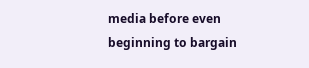media before even beginning to bargain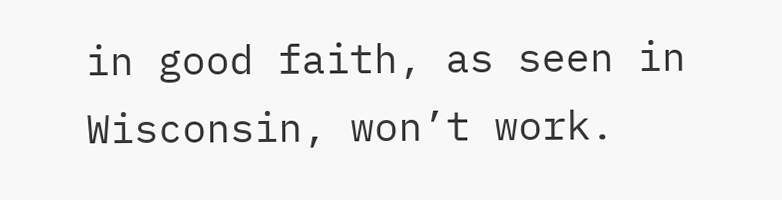in good faith, as seen in Wisconsin, won’t work.